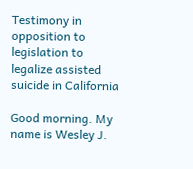Testimony in opposition to legislation to legalize assisted suicide in California

Good morning. My name is Wesley J.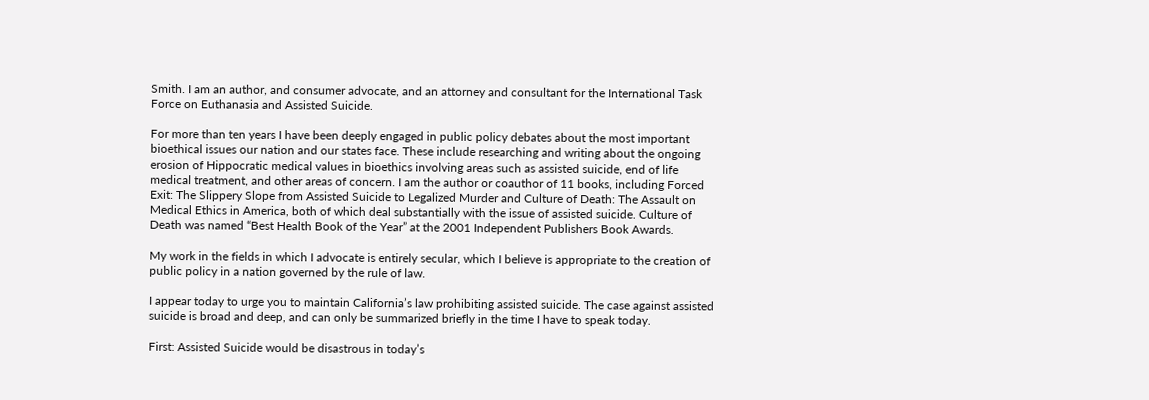Smith. I am an author, and consumer advocate, and an attorney and consultant for the International Task Force on Euthanasia and Assisted Suicide.

For more than ten years I have been deeply engaged in public policy debates about the most important bioethical issues our nation and our states face. These include researching and writing about the ongoing erosion of Hippocratic medical values in bioethics involving areas such as assisted suicide, end of life medical treatment, and other areas of concern. I am the author or coauthor of 11 books, including Forced Exit: The Slippery Slope from Assisted Suicide to Legalized Murder and Culture of Death: The Assault on Medical Ethics in America, both of which deal substantially with the issue of assisted suicide. Culture of Death was named “Best Health Book of the Year” at the 2001 Independent Publishers Book Awards.

My work in the fields in which I advocate is entirely secular, which I believe is appropriate to the creation of public policy in a nation governed by the rule of law.

I appear today to urge you to maintain California’s law prohibiting assisted suicide. The case against assisted suicide is broad and deep, and can only be summarized briefly in the time I have to speak today.

First: Assisted Suicide would be disastrous in today’s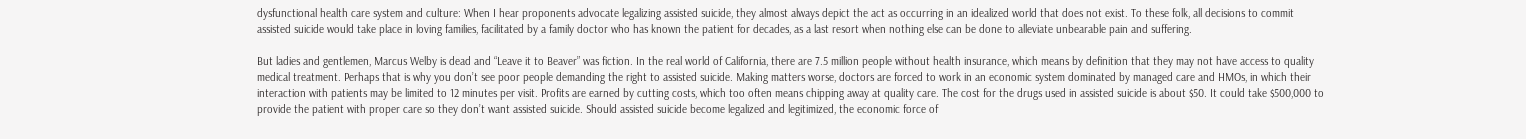dysfunctional health care system and culture: When I hear proponents advocate legalizing assisted suicide, they almost always depict the act as occurring in an idealized world that does not exist. To these folk, all decisions to commit assisted suicide would take place in loving families, facilitated by a family doctor who has known the patient for decades, as a last resort when nothing else can be done to alleviate unbearable pain and suffering.

But ladies and gentlemen, Marcus Welby is dead and “Leave it to Beaver” was fiction. In the real world of California, there are 7.5 million people without health insurance, which means by definition that they may not have access to quality medical treatment. Perhaps that is why you don’t see poor people demanding the right to assisted suicide. Making matters worse, doctors are forced to work in an economic system dominated by managed care and HMOs, in which their interaction with patients may be limited to 12 minutes per visit. Profits are earned by cutting costs, which too often means chipping away at quality care. The cost for the drugs used in assisted suicide is about $50. It could take $500,000 to provide the patient with proper care so they don’t want assisted suicide. Should assisted suicide become legalized and legitimized, the economic force of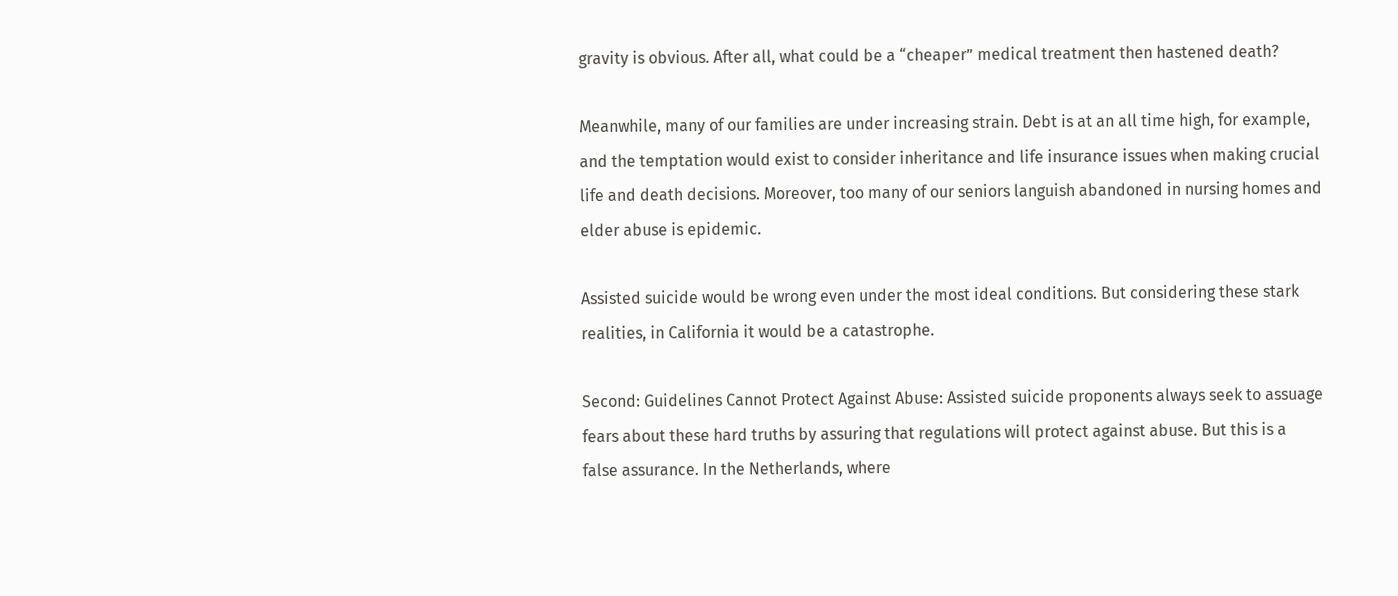gravity is obvious. After all, what could be a “cheaper” medical treatment then hastened death?

Meanwhile, many of our families are under increasing strain. Debt is at an all time high, for example, and the temptation would exist to consider inheritance and life insurance issues when making crucial life and death decisions. Moreover, too many of our seniors languish abandoned in nursing homes and elder abuse is epidemic.

Assisted suicide would be wrong even under the most ideal conditions. But considering these stark realities, in California it would be a catastrophe.

Second: Guidelines Cannot Protect Against Abuse: Assisted suicide proponents always seek to assuage fears about these hard truths by assuring that regulations will protect against abuse. But this is a false assurance. In the Netherlands, where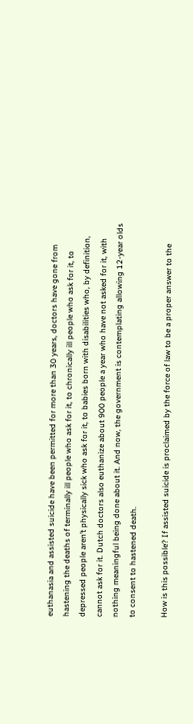euthanasia and assisted suicide have been permitted for more than 30 years, doctors have gone from hastening the deaths of terminally ill people who ask for it, to chronically ill people who ask for it, to depressed people aren’t physically sick who ask for it, to babies born with disabilities who, by definition, cannot ask for it. Dutch doctors also euthanize about 900 people a year who have not asked for it, with nothing meaningful being done about it. And now, the government is contemplating allowing 12-year olds to consent to hastened death.

How is this possible? If assisted suicide is proclaimed by the force of law to be a proper answer to the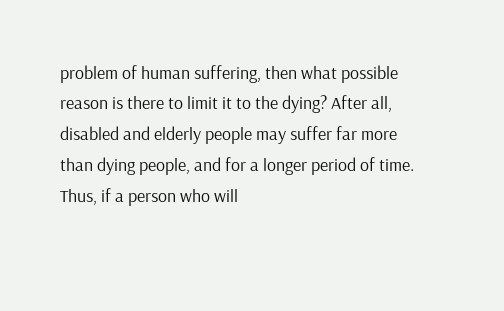problem of human suffering, then what possible reason is there to limit it to the dying? After all, disabled and elderly people may suffer far more than dying people, and for a longer period of time. Thus, if a person who will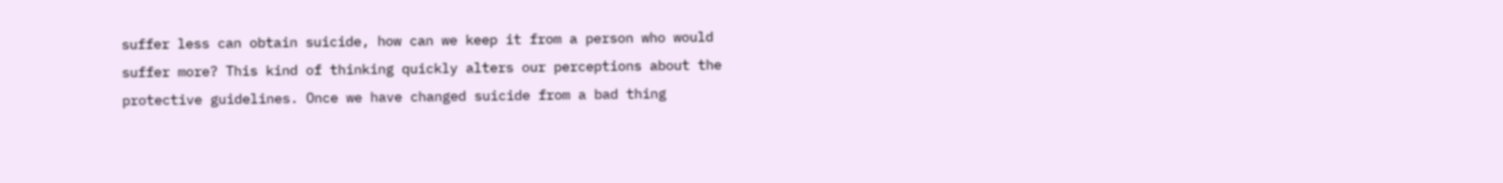suffer less can obtain suicide, how can we keep it from a person who would suffer more? This kind of thinking quickly alters our perceptions about the protective guidelines. Once we have changed suicide from a bad thing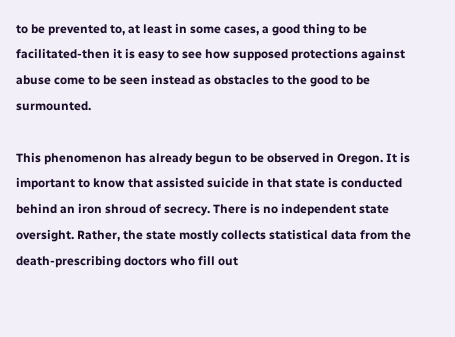to be prevented to, at least in some cases, a good thing to be facilitated-then it is easy to see how supposed protections against abuse come to be seen instead as obstacles to the good to be surmounted.

This phenomenon has already begun to be observed in Oregon. It is important to know that assisted suicide in that state is conducted behind an iron shroud of secrecy. There is no independent state oversight. Rather, the state mostly collects statistical data from the death-prescribing doctors who fill out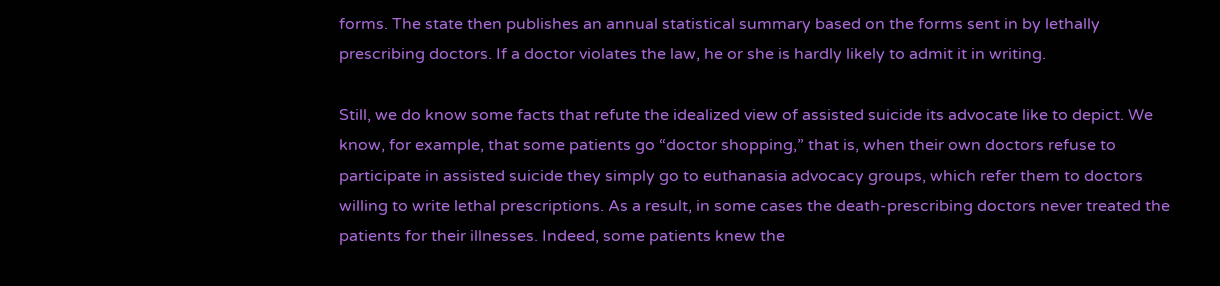forms. The state then publishes an annual statistical summary based on the forms sent in by lethally prescribing doctors. If a doctor violates the law, he or she is hardly likely to admit it in writing.

Still, we do know some facts that refute the idealized view of assisted suicide its advocate like to depict. We know, for example, that some patients go “doctor shopping,” that is, when their own doctors refuse to participate in assisted suicide they simply go to euthanasia advocacy groups, which refer them to doctors willing to write lethal prescriptions. As a result, in some cases the death-prescribing doctors never treated the patients for their illnesses. Indeed, some patients knew the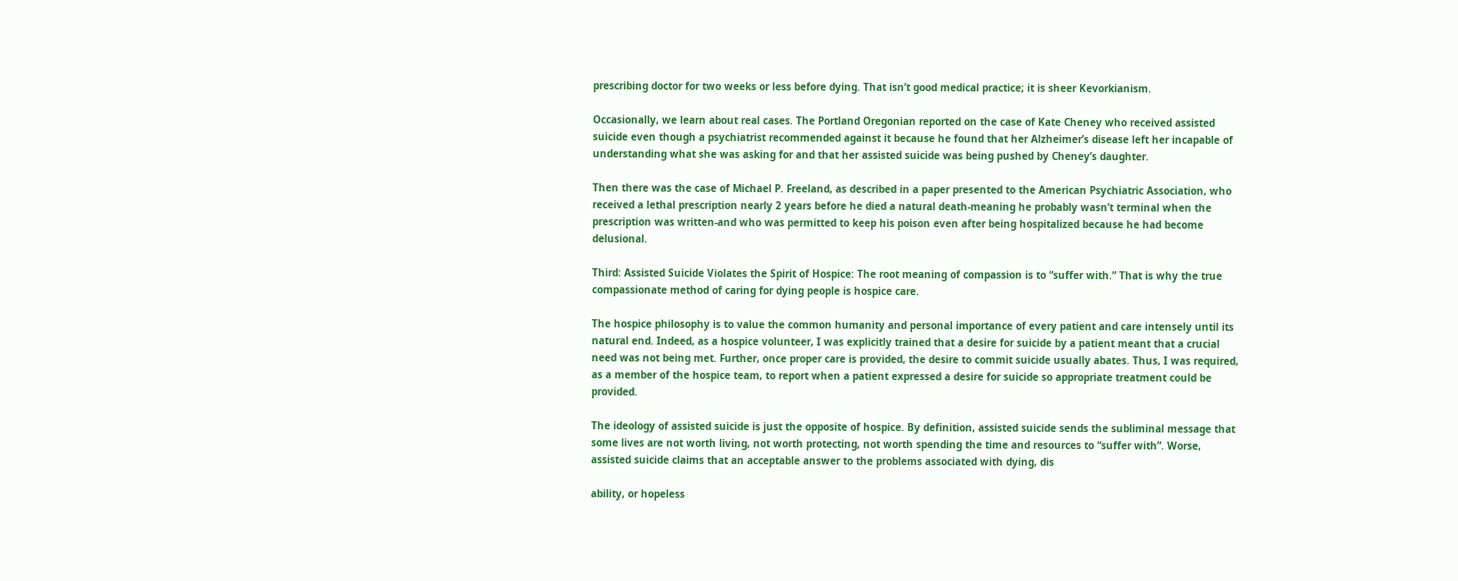prescribing doctor for two weeks or less before dying. That isn’t good medical practice; it is sheer Kevorkianism.

Occasionally, we learn about real cases. The Portland Oregonian reported on the case of Kate Cheney who received assisted suicide even though a psychiatrist recommended against it because he found that her Alzheimer’s disease left her incapable of understanding what she was asking for and that her assisted suicide was being pushed by Cheney’s daughter.

Then there was the case of Michael P. Freeland, as described in a paper presented to the American Psychiatric Association, who received a lethal prescription nearly 2 years before he died a natural death-meaning he probably wasn’t terminal when the prescription was written-and who was permitted to keep his poison even after being hospitalized because he had become delusional.

Third: Assisted Suicide Violates the Spirit of Hospice: The root meaning of compassion is to “suffer with.” That is why the true compassionate method of caring for dying people is hospice care.

The hospice philosophy is to value the common humanity and personal importance of every patient and care intensely until its natural end. Indeed, as a hospice volunteer, I was explicitly trained that a desire for suicide by a patient meant that a crucial need was not being met. Further, once proper care is provided, the desire to commit suicide usually abates. Thus, I was required, as a member of the hospice team, to report when a patient expressed a desire for suicide so appropriate treatment could be provided.

The ideology of assisted suicide is just the opposite of hospice. By definition, assisted suicide sends the subliminal message that some lives are not worth living, not worth protecting, not worth spending the time and resources to “suffer with”. Worse, assisted suicide claims that an acceptable answer to the problems associated with dying, dis

ability, or hopeless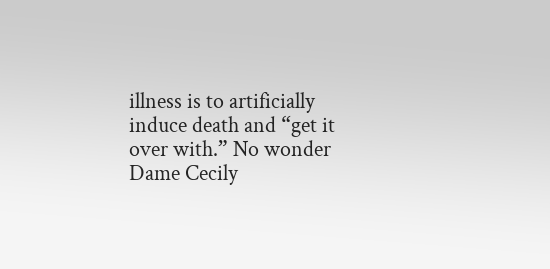illness is to artificially induce death and “get it over with.” No wonder Dame Cecily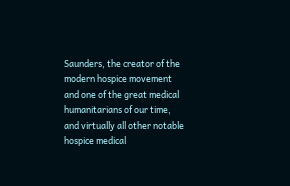Saunders, the creator of the modern hospice movement and one of the great medical humanitarians of our time, and virtually all other notable hospice medical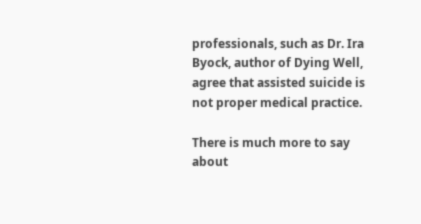professionals, such as Dr. Ira Byock, author of Dying Well, agree that assisted suicide is not proper medical practice.

There is much more to say about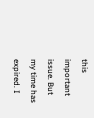this important issue. But my time has expired. I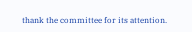thank the committee for its attention.